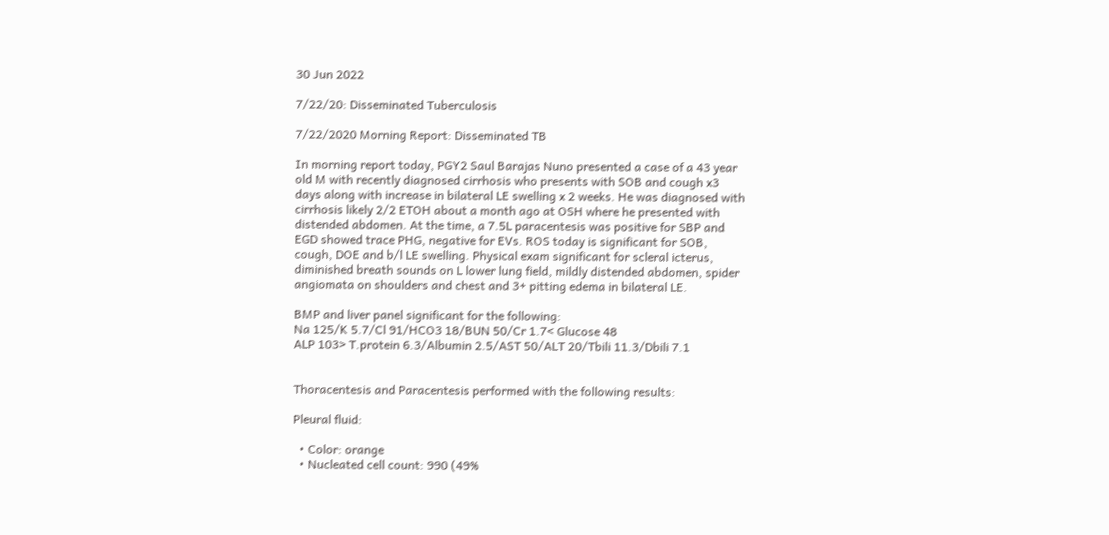30 Jun 2022

7/22/20: Disseminated Tuberculosis

7/22/2020 Morning Report: Disseminated TB

In morning report today, PGY2 Saul Barajas Nuno presented a case of a 43 year old M with recently diagnosed cirrhosis who presents with SOB and cough x3 days along with increase in bilateral LE swelling x 2 weeks. He was diagnosed with cirrhosis likely 2/2 ETOH about a month ago at OSH where he presented with distended abdomen. At the time, a 7.5L paracentesis was positive for SBP and EGD showed trace PHG, negative for EVs. ROS today is significant for SOB, cough, DOE and b/l LE swelling. Physical exam significant for scleral icterus, diminished breath sounds on L lower lung field, mildly distended abdomen, spider angiomata on shoulders and chest and 3+ pitting edema in bilateral LE.

BMP and liver panel significant for the following:
Na 125/K 5.7/Cl 91/HCO3 18/BUN 50/Cr 1.7< Glucose 48
ALP 103> T.protein 6.3/Albumin 2.5/AST 50/ALT 20/Tbili 11.3/Dbili 7.1


Thoracentesis and Paracentesis performed with the following results:

Pleural fluid:

  • Color: orange
  • Nucleated cell count: 990 (49%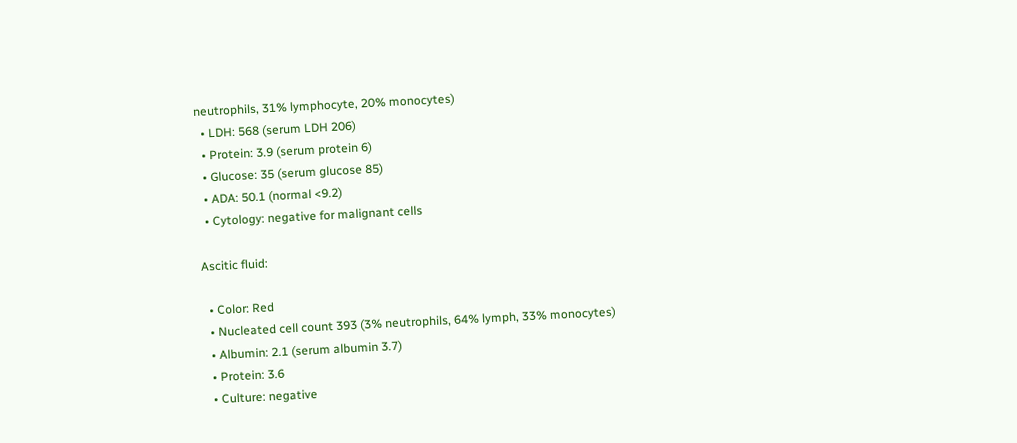neutrophils, 31% lymphocyte, 20% monocytes)
  • LDH: 568 (serum LDH 206)
  • Protein: 3.9 (serum protein 6)
  • Glucose: 35 (serum glucose 85)
  • ADA: 50.1 (normal <9.2)
  • Cytology: negative for malignant cells

Ascitic fluid:

  • Color: Red
  • Nucleated cell count 393 (3% neutrophils, 64% lymph, 33% monocytes)
  • Albumin: 2.1 (serum albumin 3.7)
  • Protein: 3.6
  • Culture: negative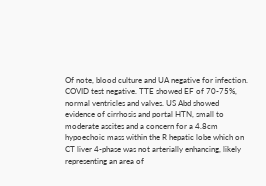Of note, blood culture and UA negative for infection. COVID test negative. TTE showed EF of 70-75%, normal ventricles and valves. US Abd showed evidence of cirrhosis and portal HTN, small to moderate ascites and a concern for a 4.8cm hypoechoic mass within the R hepatic lobe which on CT liver 4-phase was not arterially enhancing, likely representing an area of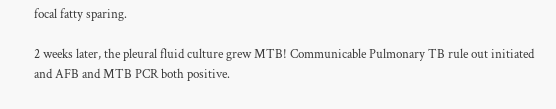focal fatty sparing.

2 weeks later, the pleural fluid culture grew MTB! Communicable Pulmonary TB rule out initiated and AFB and MTB PCR both positive.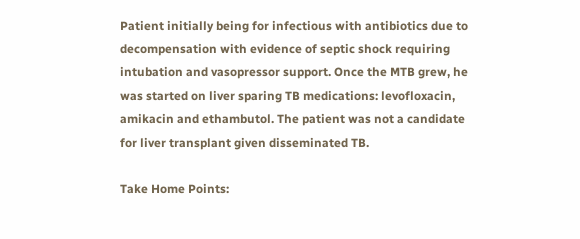Patient initially being for infectious with antibiotics due to decompensation with evidence of septic shock requiring intubation and vasopressor support. Once the MTB grew, he was started on liver sparing TB medications: levofloxacin, amikacin and ethambutol. The patient was not a candidate for liver transplant given disseminated TB.

Take Home Points: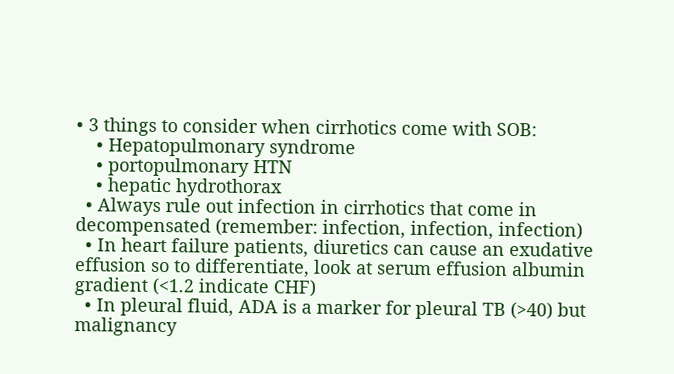• 3 things to consider when cirrhotics come with SOB:
    • Hepatopulmonary syndrome
    • portopulmonary HTN
    • hepatic hydrothorax
  • Always rule out infection in cirrhotics that come in decompensated (remember: infection, infection, infection)
  • In heart failure patients, diuretics can cause an exudative effusion so to differentiate, look at serum effusion albumin gradient (<1.2 indicate CHF)
  • In pleural fluid, ADA is a marker for pleural TB (>40) but malignancy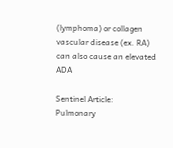(lymphoma) or collagen vascular disease (ex. RA) can also cause an elevated ADA

Sentinel Article:
Pulmonary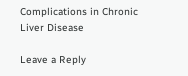Complications in Chronic Liver Disease

Leave a Reply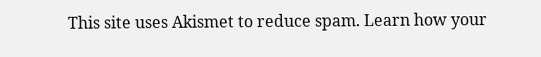This site uses Akismet to reduce spam. Learn how your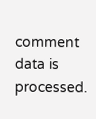comment data is processed.